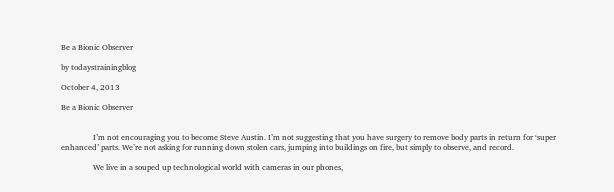Be a Bionic Observer

by todaystrainingblog

October 4, 2013

Be a Bionic Observer


                I’m not encouraging you to become Steve Austin. I’m not suggesting that you have surgery to remove body parts in return for ‘super enhanced’ parts. We’re not asking for running down stolen cars, jumping into buildings on fire, but simply to observe, and record.

                We live in a souped up technological world with cameras in our phones,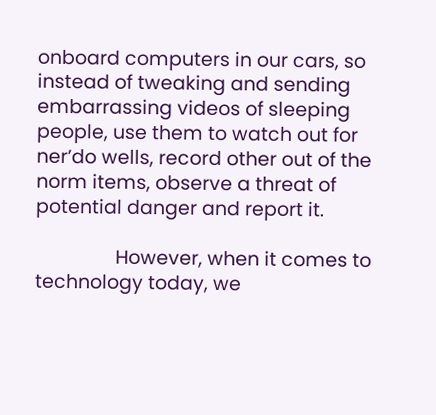onboard computers in our cars, so instead of tweaking and sending embarrassing videos of sleeping people, use them to watch out for ner’do wells, record other out of the norm items, observe a threat of potential danger and report it.

                However, when it comes to technology today, we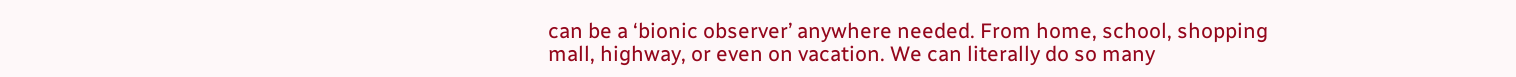can be a ‘bionic observer’ anywhere needed. From home, school, shopping mall, highway, or even on vacation. We can literally do so many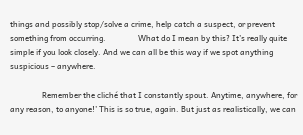things and possibly stop/solve a crime, help catch a suspect, or prevent something from occurring.                What do I mean by this? It’s really quite simple if you look closely. And we can all be this way if we spot anything suspicious – anywhere.

                Remember the cliché that I constantly spout. Anytime, anywhere, for any reason, to anyone!’ This is so true, again. But just as realistically, we can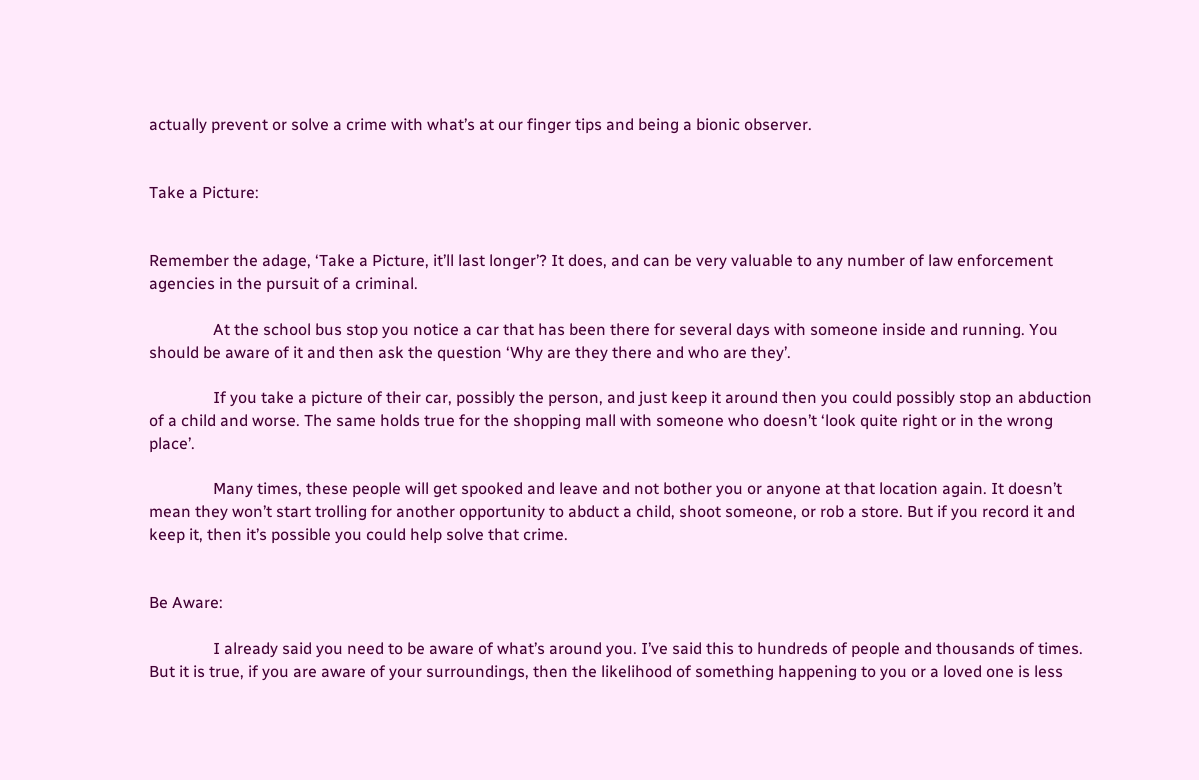actually prevent or solve a crime with what’s at our finger tips and being a bionic observer.


Take a Picture:


Remember the adage, ‘Take a Picture, it’ll last longer’? It does, and can be very valuable to any number of law enforcement agencies in the pursuit of a criminal.

                At the school bus stop you notice a car that has been there for several days with someone inside and running. You should be aware of it and then ask the question ‘Why are they there and who are they’.

                If you take a picture of their car, possibly the person, and just keep it around then you could possibly stop an abduction of a child and worse. The same holds true for the shopping mall with someone who doesn’t ‘look quite right or in the wrong place’.

                Many times, these people will get spooked and leave and not bother you or anyone at that location again. It doesn’t mean they won’t start trolling for another opportunity to abduct a child, shoot someone, or rob a store. But if you record it and keep it, then it’s possible you could help solve that crime.


Be Aware:

                I already said you need to be aware of what’s around you. I’ve said this to hundreds of people and thousands of times. But it is true, if you are aware of your surroundings, then the likelihood of something happening to you or a loved one is less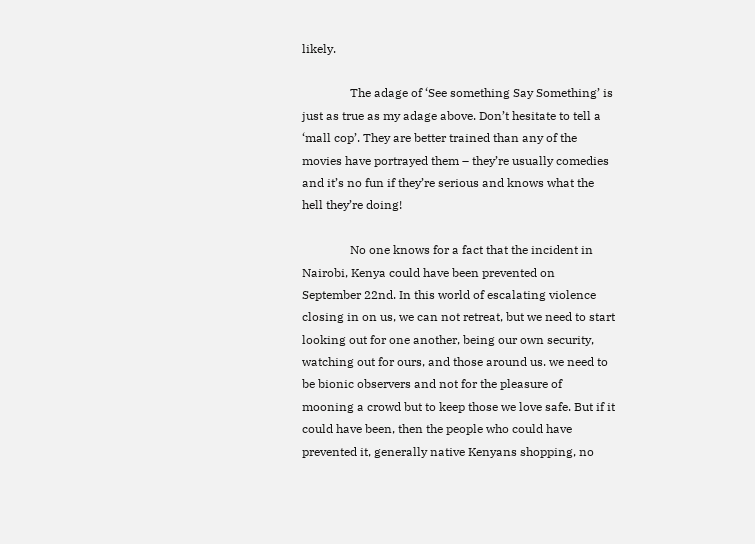likely.

                The adage of ‘See something Say Something’ is just as true as my adage above. Don’t hesitate to tell a ‘mall cop’. They are better trained than any of the movies have portrayed them – they’re usually comedies and it’s no fun if they’re serious and knows what the hell they’re doing!

                No one knows for a fact that the incident in Nairobi, Kenya could have been prevented on September 22nd. In this world of escalating violence closing in on us, we can not retreat, but we need to start looking out for one another, being our own security, watching out for ours, and those around us. we need to be bionic observers and not for the pleasure of mooning a crowd but to keep those we love safe. But if it could have been, then the people who could have prevented it, generally native Kenyans shopping, no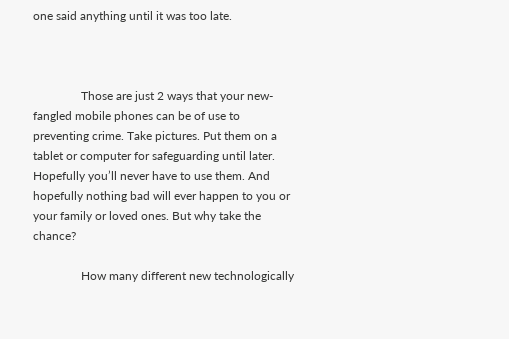one said anything until it was too late.



                Those are just 2 ways that your new-fangled mobile phones can be of use to preventing crime. Take pictures. Put them on a tablet or computer for safeguarding until later. Hopefully you’ll never have to use them. And hopefully nothing bad will ever happen to you or your family or loved ones. But why take the chance?

                How many different new technologically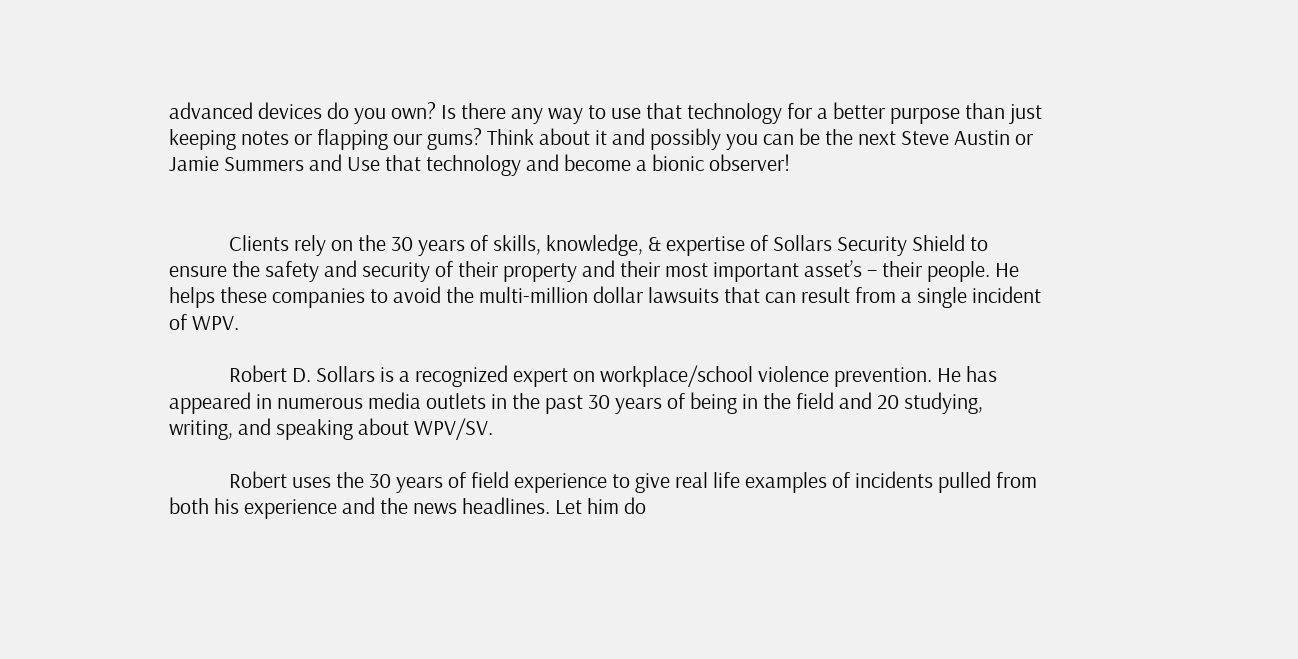advanced devices do you own? Is there any way to use that technology for a better purpose than just keeping notes or flapping our gums? Think about it and possibly you can be the next Steve Austin or Jamie Summers and Use that technology and become a bionic observer!


            Clients rely on the 30 years of skills, knowledge, & expertise of Sollars Security Shield to ensure the safety and security of their property and their most important asset’s – their people. He helps these companies to avoid the multi-million dollar lawsuits that can result from a single incident of WPV.

            Robert D. Sollars is a recognized expert on workplace/school violence prevention. He has appeared in numerous media outlets in the past 30 years of being in the field and 20 studying, writing, and speaking about WPV/SV.

            Robert uses the 30 years of field experience to give real life examples of incidents pulled from both his experience and the news headlines. Let him do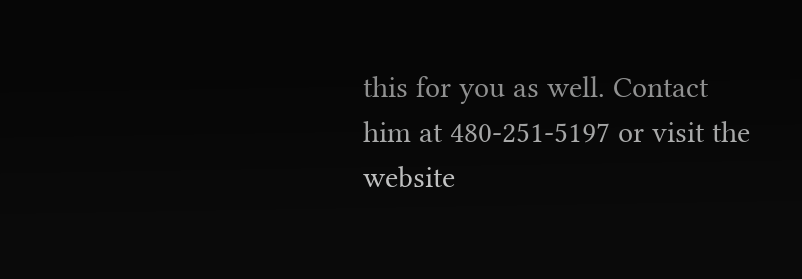this for you as well. Contact him at 480-251-5197 or visit the website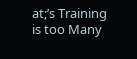at;’s Training is too Many